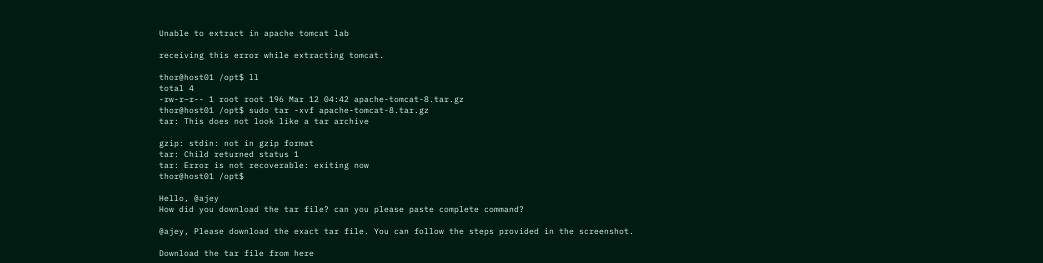Unable to extract in apache tomcat lab

receiving this error while extracting tomcat.

thor@host01 /opt$ ll
total 4
-rw-r–r-- 1 root root 196 Mar 12 04:42 apache-tomcat-8.tar.gz
thor@host01 /opt$ sudo tar -xvf apache-tomcat-8.tar.gz
tar: This does not look like a tar archive

gzip: stdin: not in gzip format
tar: Child returned status 1
tar: Error is not recoverable: exiting now
thor@host01 /opt$

Hello, @ajey
How did you download the tar file? can you please paste complete command?

@ajey, Please download the exact tar file. You can follow the steps provided in the screenshot.

Download the tar file from here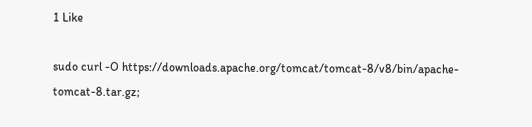1 Like

sudo curl -O https://downloads.apache.org/tomcat/tomcat-8/v8/bin/apache-tomcat-8.tar.gz;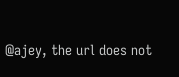@ajey, the url does not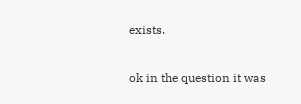exists.

ok in the question it was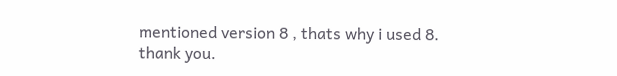mentioned version 8 , thats why i used 8.
thank you.